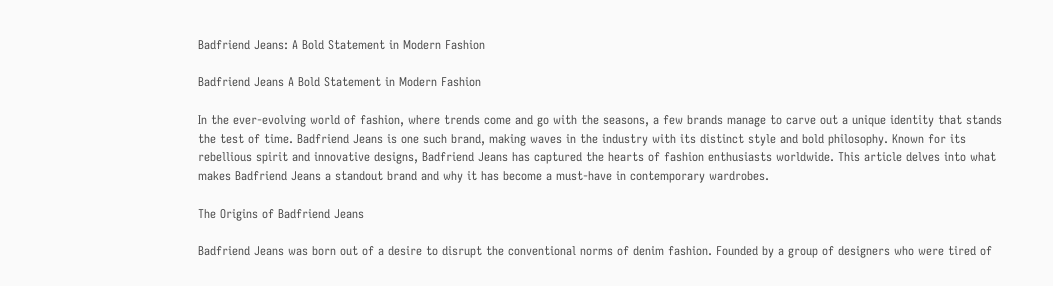Badfriend Jeans: A Bold Statement in Modern Fashion

Badfriend Jeans A Bold Statement in Modern Fashion

In the ever-evolving world of fashion, where trends come and go with the seasons, a few brands manage to carve out a unique identity that stands the test of time. Badfriend Jeans is one such brand, making waves in the industry with its distinct style and bold philosophy. Known for its rebellious spirit and innovative designs, Badfriend Jeans has captured the hearts of fashion enthusiasts worldwide. This article delves into what makes Badfriend Jeans a standout brand and why it has become a must-have in contemporary wardrobes.

The Origins of Badfriend Jeans

Badfriend Jeans was born out of a desire to disrupt the conventional norms of denim fashion. Founded by a group of designers who were tired of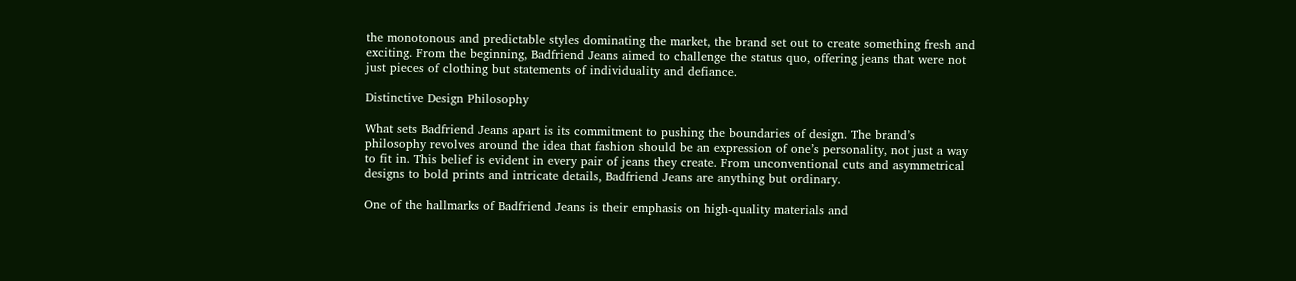the monotonous and predictable styles dominating the market, the brand set out to create something fresh and exciting. From the beginning, Badfriend Jeans aimed to challenge the status quo, offering jeans that were not just pieces of clothing but statements of individuality and defiance.

Distinctive Design Philosophy

What sets Badfriend Jeans apart is its commitment to pushing the boundaries of design. The brand’s philosophy revolves around the idea that fashion should be an expression of one’s personality, not just a way to fit in. This belief is evident in every pair of jeans they create. From unconventional cuts and asymmetrical designs to bold prints and intricate details, Badfriend Jeans are anything but ordinary.

One of the hallmarks of Badfriend Jeans is their emphasis on high-quality materials and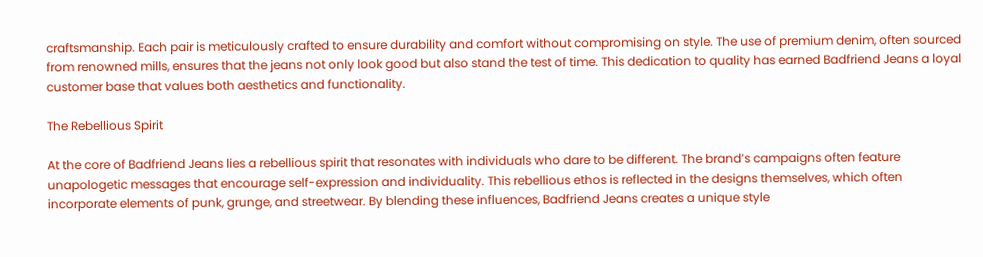craftsmanship. Each pair is meticulously crafted to ensure durability and comfort without compromising on style. The use of premium denim, often sourced from renowned mills, ensures that the jeans not only look good but also stand the test of time. This dedication to quality has earned Badfriend Jeans a loyal customer base that values both aesthetics and functionality.

The Rebellious Spirit

At the core of Badfriend Jeans lies a rebellious spirit that resonates with individuals who dare to be different. The brand’s campaigns often feature unapologetic messages that encourage self-expression and individuality. This rebellious ethos is reflected in the designs themselves, which often incorporate elements of punk, grunge, and streetwear. By blending these influences, Badfriend Jeans creates a unique style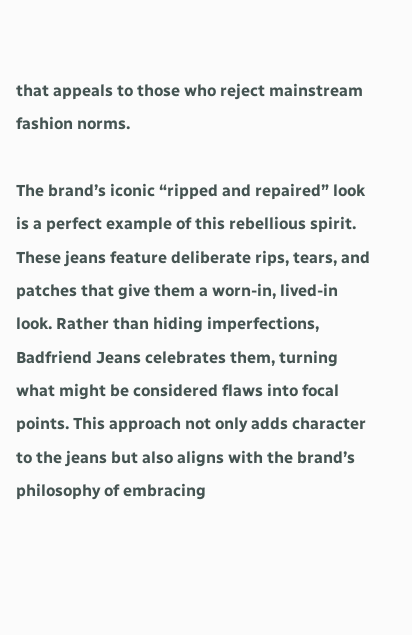that appeals to those who reject mainstream fashion norms.

The brand’s iconic “ripped and repaired” look is a perfect example of this rebellious spirit. These jeans feature deliberate rips, tears, and patches that give them a worn-in, lived-in look. Rather than hiding imperfections, Badfriend Jeans celebrates them, turning what might be considered flaws into focal points. This approach not only adds character to the jeans but also aligns with the brand’s philosophy of embracing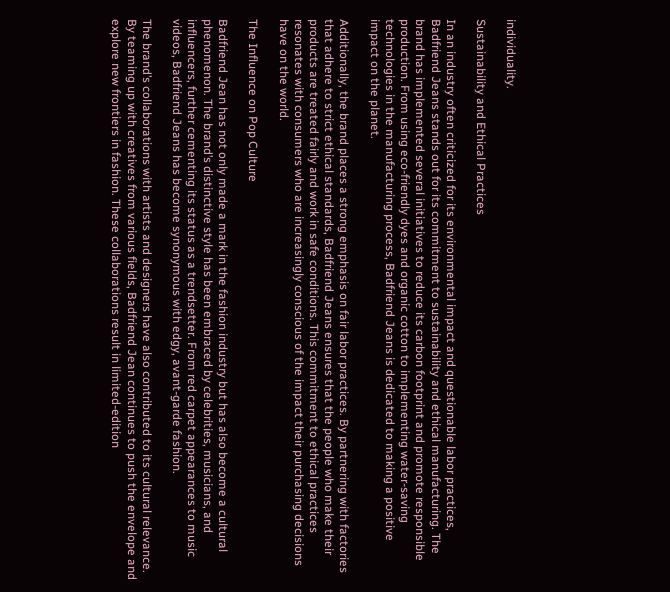individuality.

Sustainability and Ethical Practices

In an industry often criticized for its environmental impact and questionable labor practices, Badfriend Jeans stands out for its commitment to sustainability and ethical manufacturing. The brand has implemented several initiatives to reduce its carbon footprint and promote responsible production. From using eco-friendly dyes and organic cotton to implementing water-saving technologies in the manufacturing process, Badfriend Jeans is dedicated to making a positive impact on the planet.

Additionally, the brand places a strong emphasis on fair labor practices. By partnering with factories that adhere to strict ethical standards, Badfriend Jeans ensures that the people who make their products are treated fairly and work in safe conditions. This commitment to ethical practices resonates with consumers who are increasingly conscious of the impact their purchasing decisions have on the world.

The Influence on Pop Culture

Badfriend Jean has not only made a mark in the fashion industry but has also become a cultural phenomenon. The brand’s distinctive style has been embraced by celebrities, musicians, and influencers, further cementing its status as a trendsetter. From red carpet appearances to music videos, Badfriend Jeans has become synonymous with edgy, avant-garde fashion.

The brand’s collaborations with artists and designers have also contributed to its cultural relevance. By teaming up with creatives from various fields, Badfriend Jean continues to push the envelope and explore new frontiers in fashion. These collaborations result in limited-edition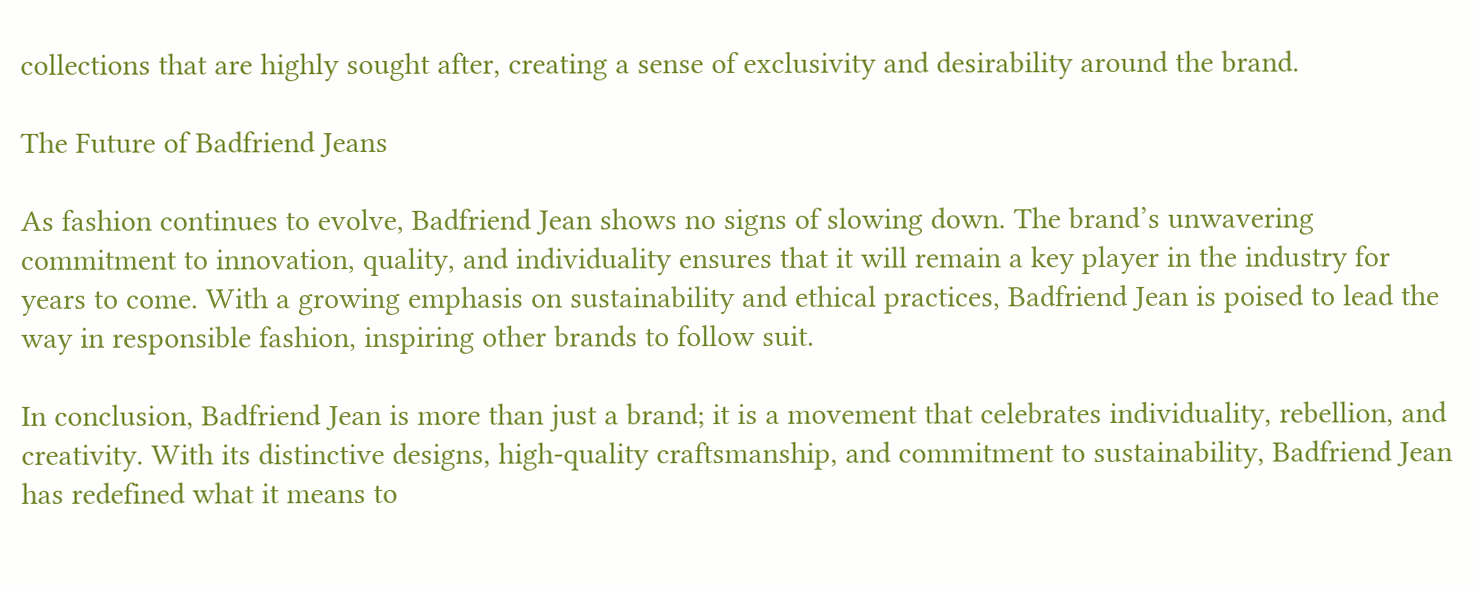collections that are highly sought after, creating a sense of exclusivity and desirability around the brand.

The Future of Badfriend Jeans

As fashion continues to evolve, Badfriend Jean shows no signs of slowing down. The brand’s unwavering commitment to innovation, quality, and individuality ensures that it will remain a key player in the industry for years to come. With a growing emphasis on sustainability and ethical practices, Badfriend Jean is poised to lead the way in responsible fashion, inspiring other brands to follow suit.

In conclusion, Badfriend Jean is more than just a brand; it is a movement that celebrates individuality, rebellion, and creativity. With its distinctive designs, high-quality craftsmanship, and commitment to sustainability, Badfriend Jean has redefined what it means to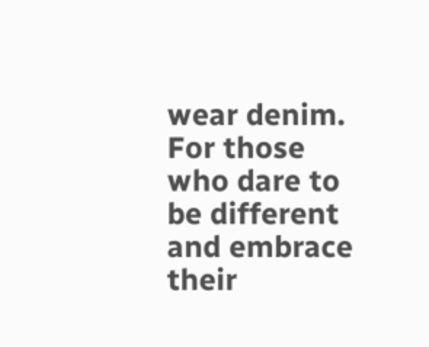wear denim. For those who dare to be different and embrace their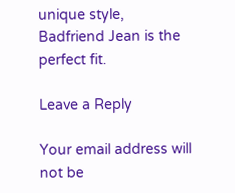unique style, Badfriend Jean is the perfect fit.

Leave a Reply

Your email address will not be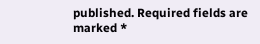published. Required fields are marked *